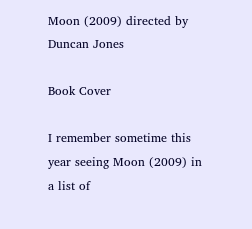Moon (2009) directed by Duncan Jones

Book Cover

I remember sometime this year seeing Moon (2009) in a list of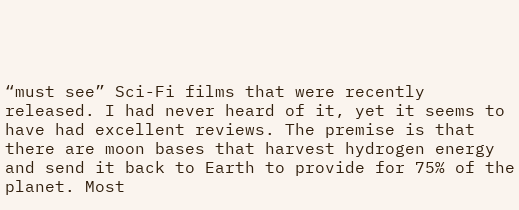“must see” Sci-Fi films that were recently released. I had never heard of it, yet it seems to have had excellent reviews. The premise is that there are moon bases that harvest hydrogen energy and send it back to Earth to provide for 75% of the planet. Most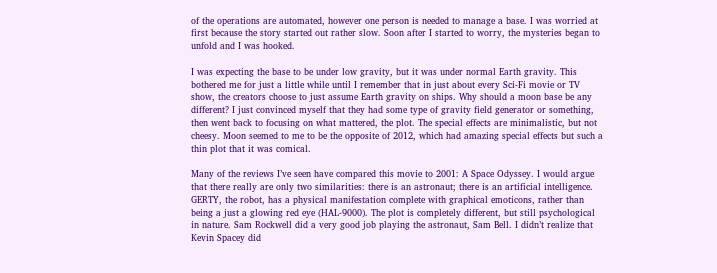of the operations are automated, however one person is needed to manage a base. I was worried at first because the story started out rather slow. Soon after I started to worry, the mysteries began to unfold and I was hooked.

I was expecting the base to be under low gravity, but it was under normal Earth gravity. This bothered me for just a little while until I remember that in just about every Sci-Fi movie or TV show, the creators choose to just assume Earth gravity on ships. Why should a moon base be any different? I just convinced myself that they had some type of gravity field generator or something, then went back to focusing on what mattered, the plot. The special effects are minimalistic, but not cheesy. Moon seemed to me to be the opposite of 2012, which had amazing special effects but such a thin plot that it was comical.

Many of the reviews I’ve seen have compared this movie to 2001: A Space Odyssey. I would argue that there really are only two similarities: there is an astronaut; there is an artificial intelligence. GERTY, the robot, has a physical manifestation complete with graphical emoticons, rather than being a just a glowing red eye (HAL-9000). The plot is completely different, but still psychological in nature. Sam Rockwell did a very good job playing the astronaut, Sam Bell. I didn’t realize that Kevin Spacey did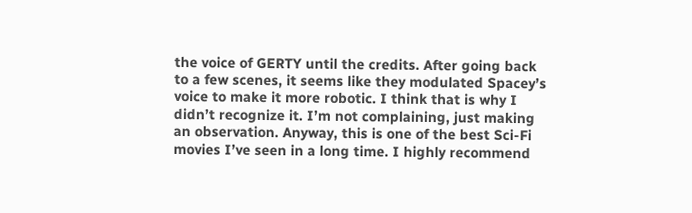the voice of GERTY until the credits. After going back to a few scenes, it seems like they modulated Spacey’s voice to make it more robotic. I think that is why I didn’t recognize it. I’m not complaining, just making an observation. Anyway, this is one of the best Sci-Fi movies I’ve seen in a long time. I highly recommend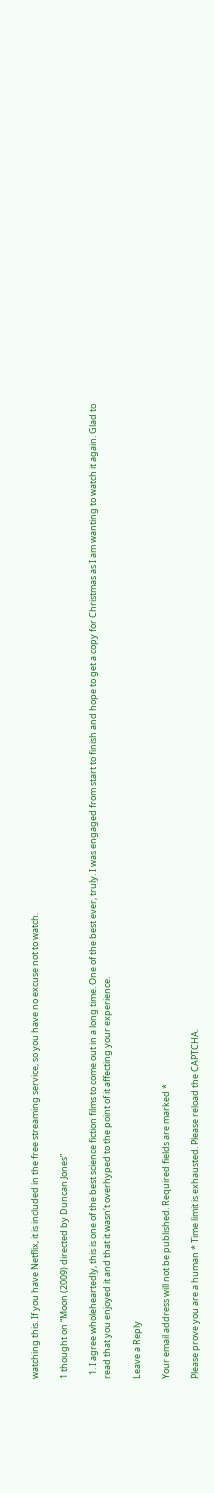watching this. If you have Netflix, it is included in the free streaming service, so you have no excuse not to watch.

1 thought on “Moon (2009) directed by Duncan Jones”

  1. I agree wholeheartedly, this is one of the best science fiction films to come out in a long time. One of the best ever, truly. I was engaged from start to finish and hope to get a copy for Christmas as I am wanting to watch it again. Glad to read that you enjoyed it and that it wasn’t overhyped to the point of it affecting your experience.

Leave a Reply

Your email address will not be published. Required fields are marked *

Please prove you are a human * Time limit is exhausted. Please reload the CAPTCHA.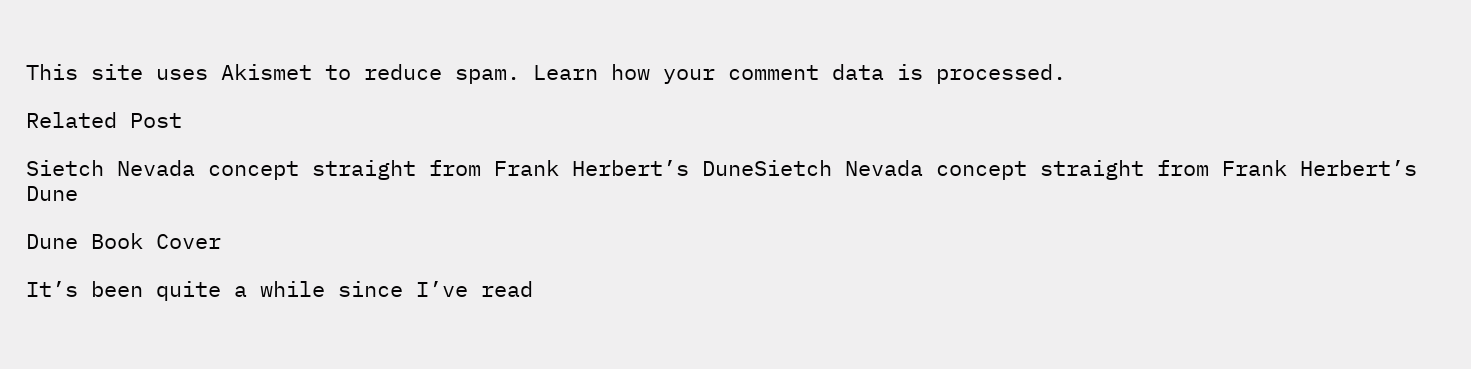This site uses Akismet to reduce spam. Learn how your comment data is processed.

Related Post

Sietch Nevada concept straight from Frank Herbert’s DuneSietch Nevada concept straight from Frank Herbert’s Dune

Dune Book Cover

It’s been quite a while since I’ve read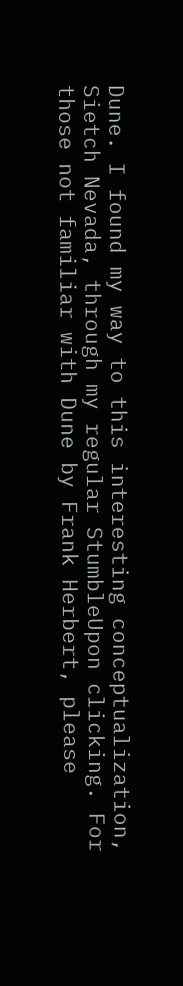Dune. I found my way to this interesting conceptualization, Sietch Nevada, through my regular StumbleUpon clicking. For those not familiar with Dune by Frank Herbert, please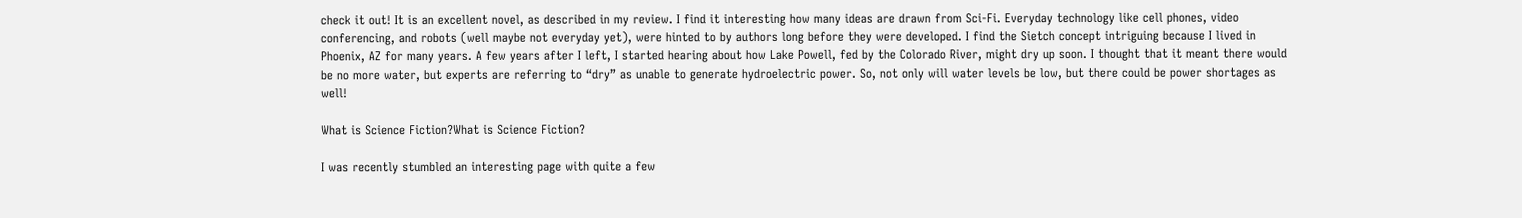check it out! It is an excellent novel, as described in my review. I find it interesting how many ideas are drawn from Sci-Fi. Everyday technology like cell phones, video conferencing, and robots (well maybe not everyday yet), were hinted to by authors long before they were developed. I find the Sietch concept intriguing because I lived in Phoenix, AZ for many years. A few years after I left, I started hearing about how Lake Powell, fed by the Colorado River, might dry up soon. I thought that it meant there would be no more water, but experts are referring to “dry” as unable to generate hydroelectric power. So, not only will water levels be low, but there could be power shortages as well!

What is Science Fiction?What is Science Fiction?

I was recently stumbled an interesting page with quite a few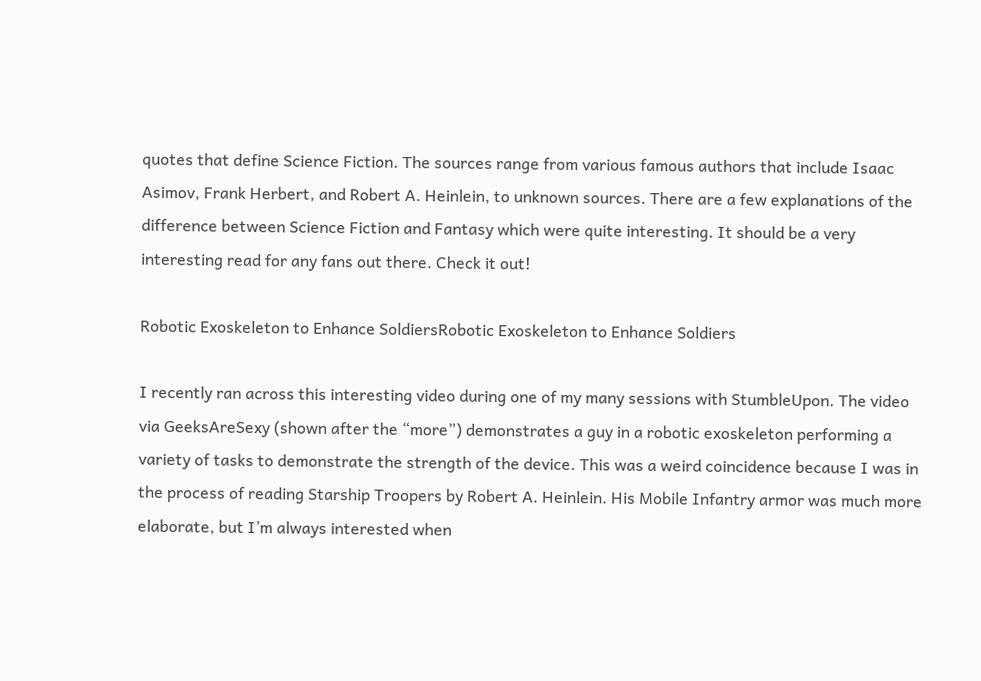quotes that define Science Fiction. The sources range from various famous authors that include Isaac Asimov, Frank Herbert, and Robert A. Heinlein, to unknown sources. There are a few explanations of the difference between Science Fiction and Fantasy which were quite interesting. It should be a very interesting read for any fans out there. Check it out!

Robotic Exoskeleton to Enhance SoldiersRobotic Exoskeleton to Enhance Soldiers

I recently ran across this interesting video during one of my many sessions with StumbleUpon. The video via GeeksAreSexy (shown after the “more”) demonstrates a guy in a robotic exoskeleton performing a variety of tasks to demonstrate the strength of the device. This was a weird coincidence because I was in the process of reading Starship Troopers by Robert A. Heinlein. His Mobile Infantry armor was much more elaborate, but I’m always interested when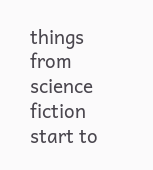things from science fiction start to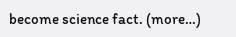become science fact. (more…)